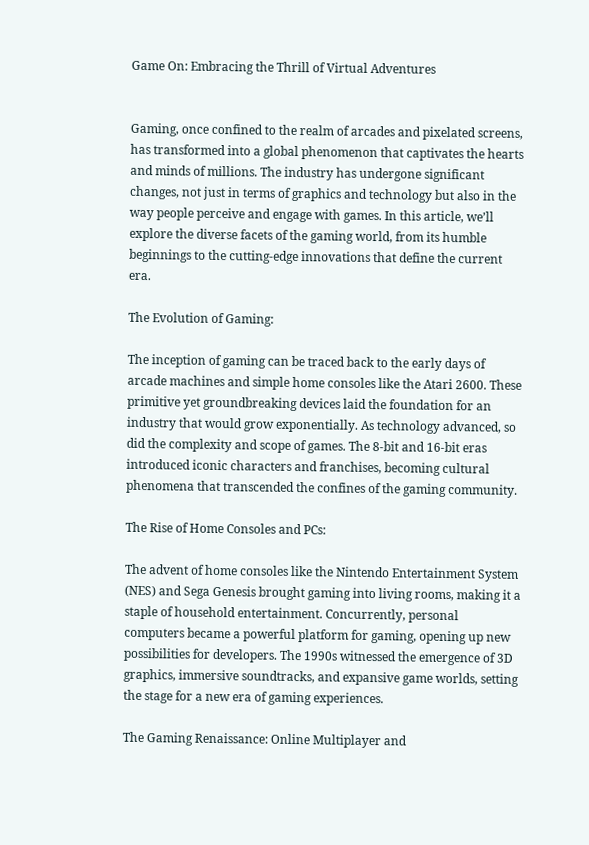Game On: Embracing the Thrill of Virtual Adventures


Gaming, once confined to the realm of arcades and pixelated screens, has transformed into a global phenomenon that captivates the hearts and minds of millions. The industry has undergone significant changes, not just in terms of graphics and technology but also in the way people perceive and engage with games. In this article, we’ll explore the diverse facets of the gaming world, from its humble beginnings to the cutting-edge innovations that define the current era.

The Evolution of Gaming:

The inception of gaming can be traced back to the early days of arcade machines and simple home consoles like the Atari 2600. These primitive yet groundbreaking devices laid the foundation for an industry that would grow exponentially. As technology advanced, so did the complexity and scope of games. The 8-bit and 16-bit eras introduced iconic characters and franchises, becoming cultural phenomena that transcended the confines of the gaming community.

The Rise of Home Consoles and PCs:

The advent of home consoles like the Nintendo Entertainment System (NES) and Sega Genesis brought gaming into living rooms, making it a staple of household entertainment. Concurrently, personal computers became a powerful platform for gaming, opening up new possibilities for developers. The 1990s witnessed the emergence of 3D graphics, immersive soundtracks, and expansive game worlds, setting the stage for a new era of gaming experiences.

The Gaming Renaissance: Online Multiplayer and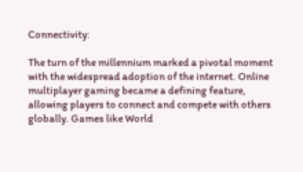Connectivity:

The turn of the millennium marked a pivotal moment with the widespread adoption of the internet. Online multiplayer gaming became a defining feature, allowing players to connect and compete with others globally. Games like World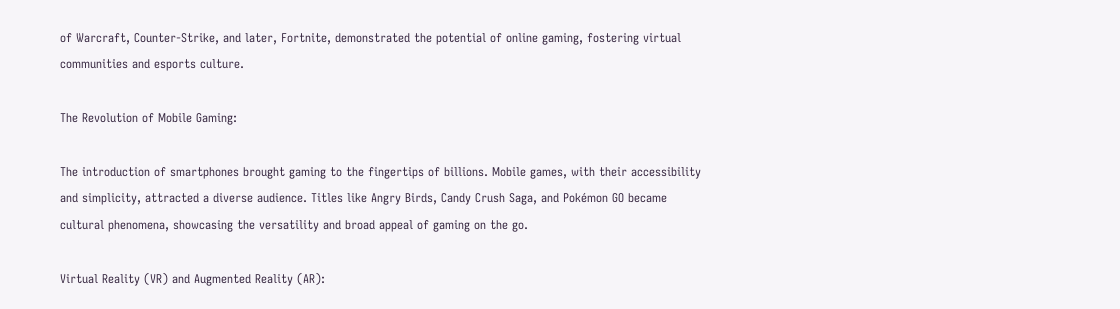of Warcraft, Counter-Strike, and later, Fortnite, demonstrated the potential of online gaming, fostering virtual communities and esports culture.

The Revolution of Mobile Gaming:

The introduction of smartphones brought gaming to the fingertips of billions. Mobile games, with their accessibility and simplicity, attracted a diverse audience. Titles like Angry Birds, Candy Crush Saga, and Pokémon GO became cultural phenomena, showcasing the versatility and broad appeal of gaming on the go.

Virtual Reality (VR) and Augmented Reality (AR):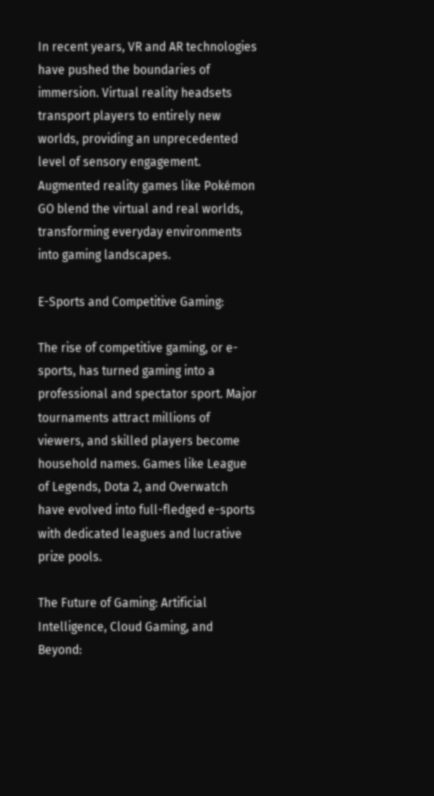In recent years, VR and AR technologies have pushed the boundaries of immersion. Virtual reality headsets transport players to entirely new worlds, providing an unprecedented level of sensory engagement. Augmented reality games like Pokémon GO blend the virtual and real worlds, transforming everyday environments into gaming landscapes.

E-Sports and Competitive Gaming:

The rise of competitive gaming, or e-sports, has turned gaming into a professional and spectator sport. Major tournaments attract millions of viewers, and skilled players become household names. Games like League of Legends, Dota 2, and Overwatch have evolved into full-fledged e-sports with dedicated leagues and lucrative prize pools.

The Future of Gaming: Artificial Intelligence, Cloud Gaming, and Beyond: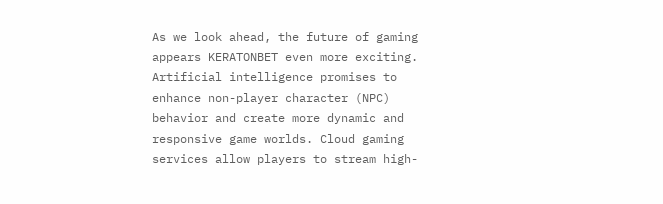As we look ahead, the future of gaming appears KERATONBET even more exciting. Artificial intelligence promises to enhance non-player character (NPC) behavior and create more dynamic and responsive game worlds. Cloud gaming services allow players to stream high-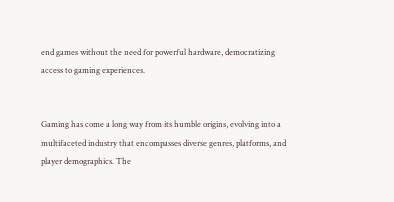end games without the need for powerful hardware, democratizing access to gaming experiences.


Gaming has come a long way from its humble origins, evolving into a multifaceted industry that encompasses diverse genres, platforms, and player demographics. The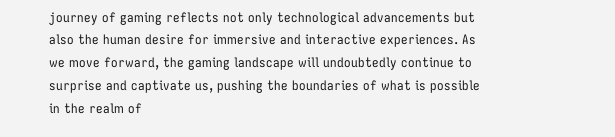journey of gaming reflects not only technological advancements but also the human desire for immersive and interactive experiences. As we move forward, the gaming landscape will undoubtedly continue to surprise and captivate us, pushing the boundaries of what is possible in the realm of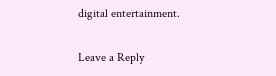digital entertainment.

Leave a Reply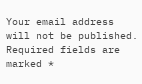Your email address will not be published. Required fields are marked *